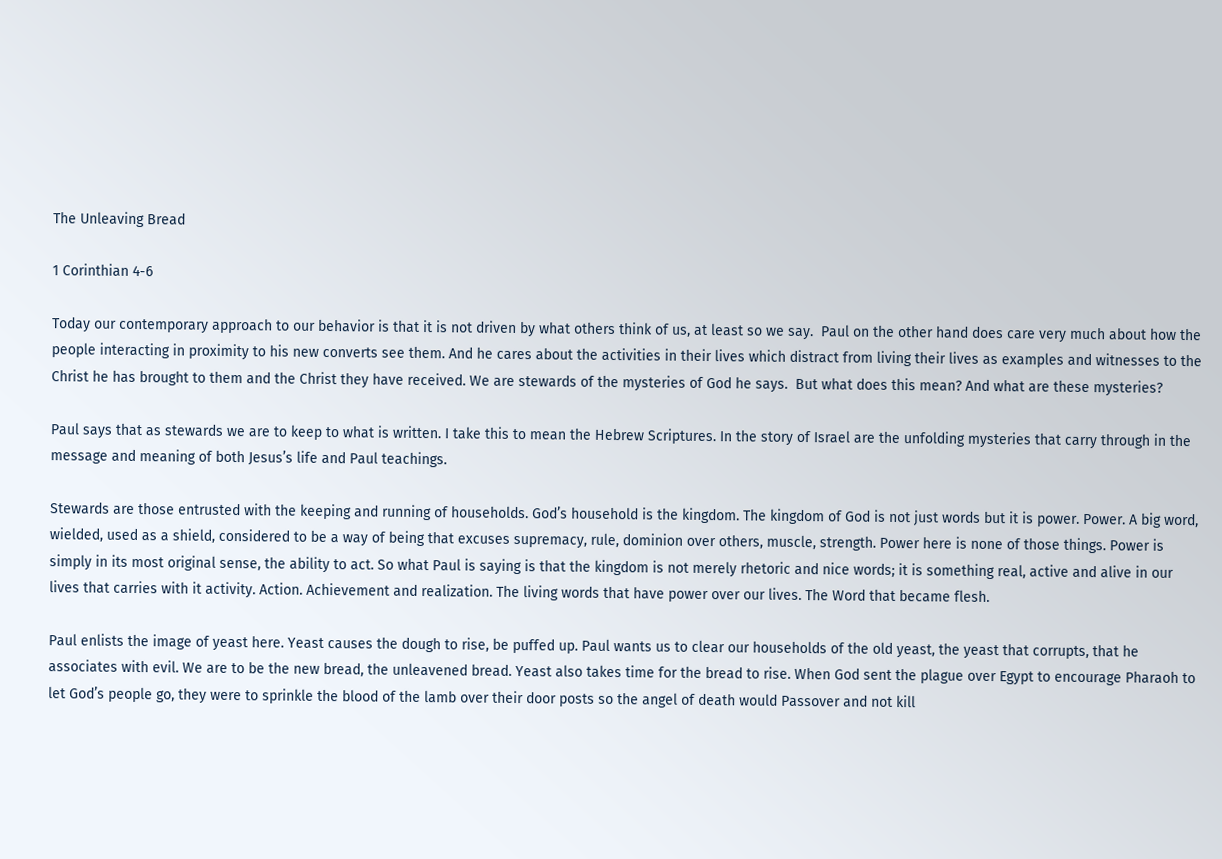The Unleaving Bread

1 Corinthian 4-6

Today our contemporary approach to our behavior is that it is not driven by what others think of us, at least so we say.  Paul on the other hand does care very much about how the people interacting in proximity to his new converts see them. And he cares about the activities in their lives which distract from living their lives as examples and witnesses to the Christ he has brought to them and the Christ they have received. We are stewards of the mysteries of God he says.  But what does this mean? And what are these mysteries?

Paul says that as stewards we are to keep to what is written. I take this to mean the Hebrew Scriptures. In the story of Israel are the unfolding mysteries that carry through in the message and meaning of both Jesus’s life and Paul teachings.

Stewards are those entrusted with the keeping and running of households. God’s household is the kingdom. The kingdom of God is not just words but it is power. Power. A big word, wielded, used as a shield, considered to be a way of being that excuses supremacy, rule, dominion over others, muscle, strength. Power here is none of those things. Power is simply in its most original sense, the ability to act. So what Paul is saying is that the kingdom is not merely rhetoric and nice words; it is something real, active and alive in our lives that carries with it activity. Action. Achievement and realization. The living words that have power over our lives. The Word that became flesh.

Paul enlists the image of yeast here. Yeast causes the dough to rise, be puffed up. Paul wants us to clear our households of the old yeast, the yeast that corrupts, that he associates with evil. We are to be the new bread, the unleavened bread. Yeast also takes time for the bread to rise. When God sent the plague over Egypt to encourage Pharaoh to let God’s people go, they were to sprinkle the blood of the lamb over their door posts so the angel of death would Passover and not kill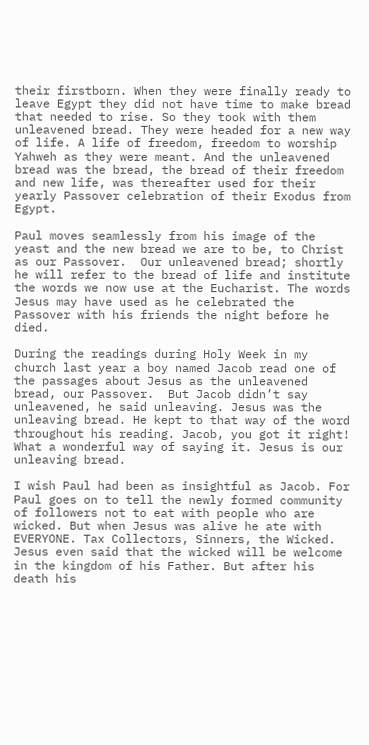their firstborn. When they were finally ready to leave Egypt they did not have time to make bread that needed to rise. So they took with them unleavened bread. They were headed for a new way of life. A life of freedom, freedom to worship Yahweh as they were meant. And the unleavened bread was the bread, the bread of their freedom and new life, was thereafter used for their yearly Passover celebration of their Exodus from Egypt.

Paul moves seamlessly from his image of the yeast and the new bread we are to be, to Christ as our Passover.  Our unleavened bread; shortly he will refer to the bread of life and institute the words we now use at the Eucharist. The words Jesus may have used as he celebrated the Passover with his friends the night before he died.

During the readings during Holy Week in my church last year a boy named Jacob read one of the passages about Jesus as the unleavened bread, our Passover.  But Jacob didn’t say unleavened, he said unleaving. Jesus was the unleaving bread. He kept to that way of the word throughout his reading. Jacob, you got it right! What a wonderful way of saying it. Jesus is our unleaving bread.

I wish Paul had been as insightful as Jacob. For Paul goes on to tell the newly formed community of followers not to eat with people who are wicked. But when Jesus was alive he ate with EVERYONE. Tax Collectors, Sinners, the Wicked.  Jesus even said that the wicked will be welcome in the kingdom of his Father. But after his death his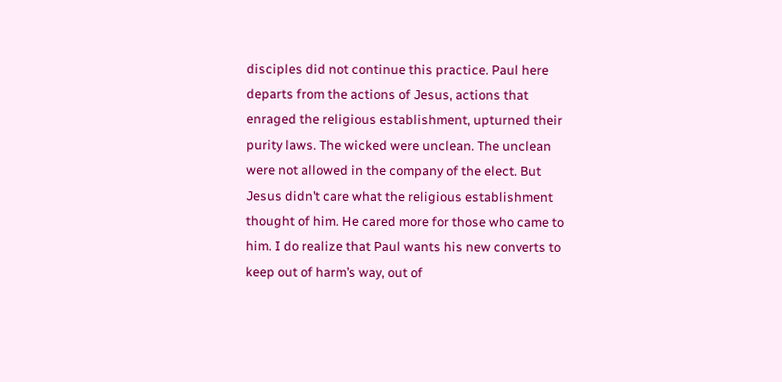disciples did not continue this practice. Paul here departs from the actions of Jesus, actions that enraged the religious establishment, upturned their purity laws. The wicked were unclean. The unclean were not allowed in the company of the elect. But Jesus didn’t care what the religious establishment thought of him. He cared more for those who came to him. I do realize that Paul wants his new converts to keep out of harm’s way, out of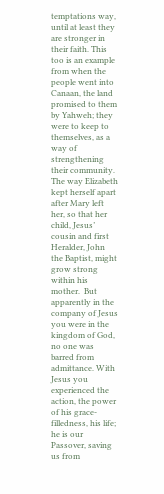temptations way, until at least they are stronger in their faith. This too is an example from when the people went into Canaan, the land promised to them by Yahweh; they were to keep to themselves, as a way of strengthening their community. The way Elizabeth kept herself apart after Mary left her, so that her child, Jesus’ cousin and first Heralder, John the Baptist, might grow strong within his mother.  But apparently in the company of Jesus you were in the kingdom of God, no one was barred from admittance. With Jesus you experienced the action, the power of his grace-filledness, his life; he is our Passover, saving us from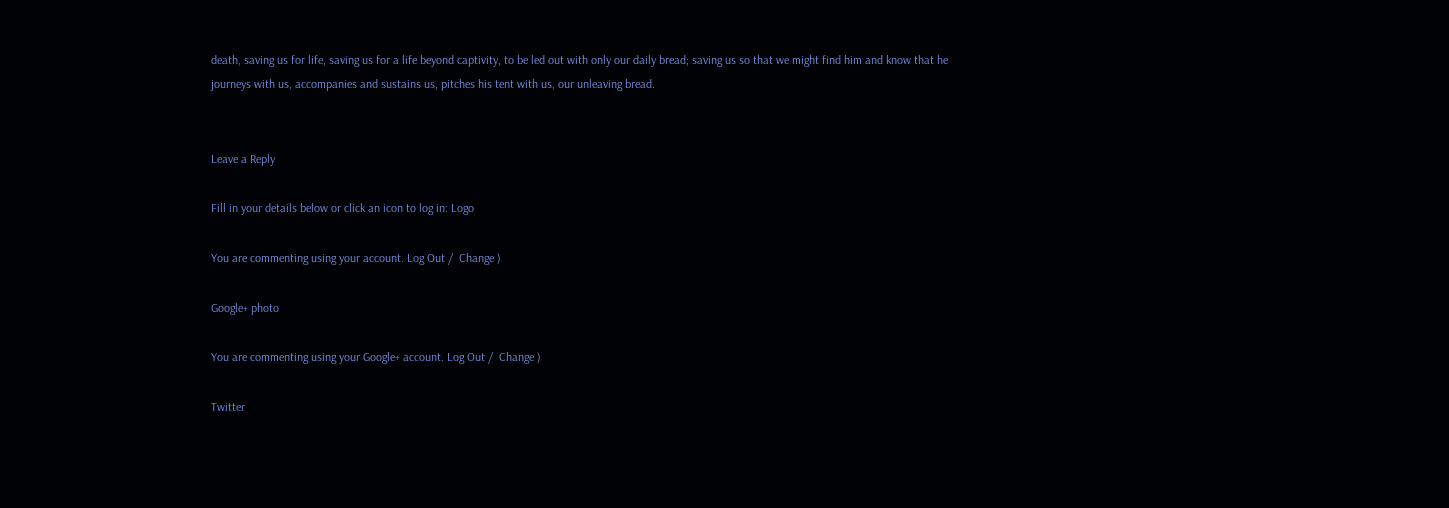death, saving us for life, saving us for a life beyond captivity, to be led out with only our daily bread; saving us so that we might find him and know that he journeys with us, accompanies and sustains us, pitches his tent with us, our unleaving bread.


Leave a Reply

Fill in your details below or click an icon to log in: Logo

You are commenting using your account. Log Out /  Change )

Google+ photo

You are commenting using your Google+ account. Log Out /  Change )

Twitter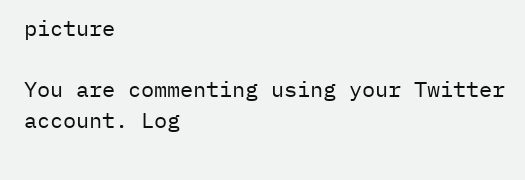picture

You are commenting using your Twitter account. Log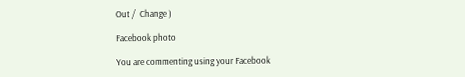Out /  Change )

Facebook photo

You are commenting using your Facebook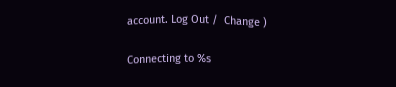account. Log Out /  Change )

Connecting to %s